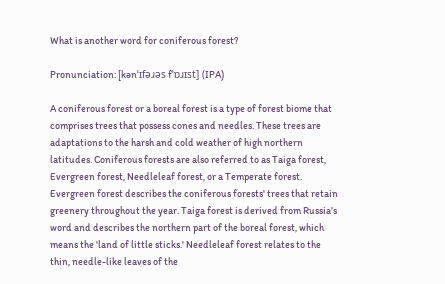What is another word for coniferous forest?

Pronunciation: [kənˈɪfəɹəs fˈɒɹɪst] (IPA)

A coniferous forest or a boreal forest is a type of forest biome that comprises trees that possess cones and needles. These trees are adaptations to the harsh and cold weather of high northern latitudes. Coniferous forests are also referred to as Taiga forest, Evergreen forest, Needleleaf forest, or a Temperate forest. Evergreen forest describes the coniferous forests' trees that retain greenery throughout the year. Taiga forest is derived from Russia's word and describes the northern part of the boreal forest, which means the 'land of little sticks.' Needleleaf forest relates to the thin, needle-like leaves of the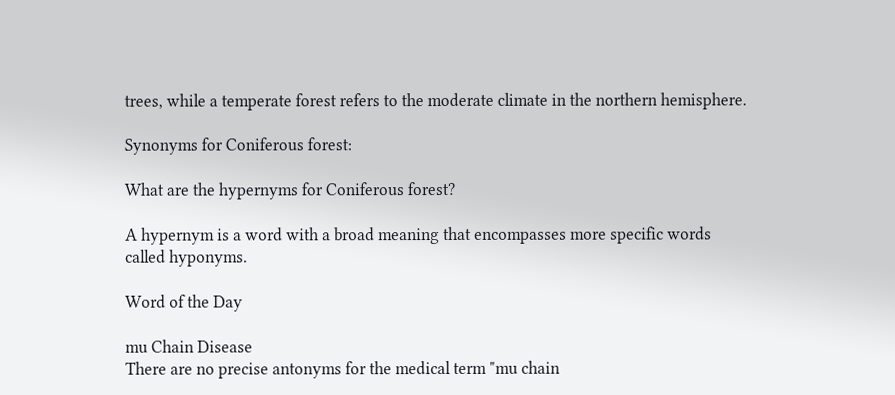trees, while a temperate forest refers to the moderate climate in the northern hemisphere.

Synonyms for Coniferous forest:

What are the hypernyms for Coniferous forest?

A hypernym is a word with a broad meaning that encompasses more specific words called hyponyms.

Word of the Day

mu Chain Disease
There are no precise antonyms for the medical term "mu chain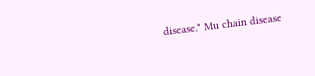disease." Mu chain disease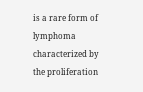is a rare form of lymphoma characterized by the proliferation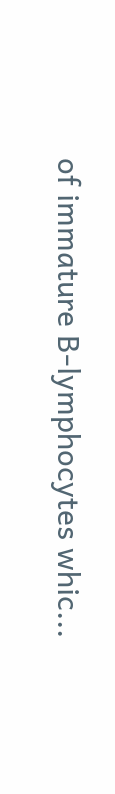of immature B-lymphocytes whic...